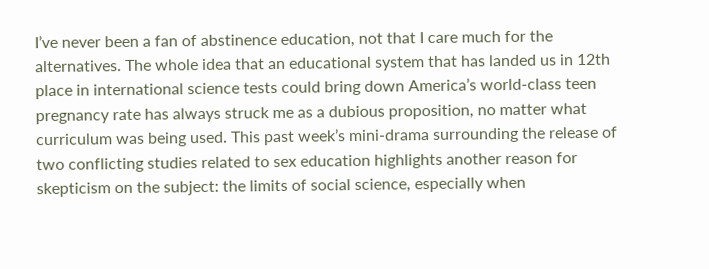I’ve never been a fan of abstinence education, not that I care much for the alternatives. The whole idea that an educational system that has landed us in 12th place in international science tests could bring down America’s world-class teen pregnancy rate has always struck me as a dubious proposition, no matter what curriculum was being used. This past week’s mini-drama surrounding the release of two conflicting studies related to sex education highlights another reason for skepticism on the subject: the limits of social science, especially when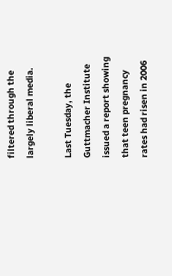filtered through the largely liberal media.

Last Tuesday, the Guttmacher Institute issued a report showing that teen pregnancy rates had risen in 2006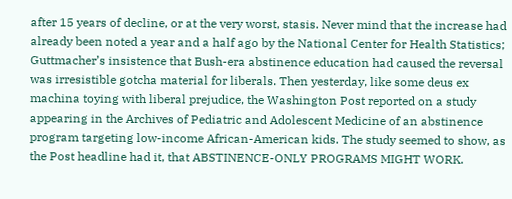after 15 years of decline, or at the very worst, stasis. Never mind that the increase had already been noted a year and a half ago by the National Center for Health Statistics; Guttmacher’s insistence that Bush-era abstinence education had caused the reversal was irresistible gotcha material for liberals. Then yesterday, like some deus ex machina toying with liberal prejudice, the Washington Post reported on a study appearing in the Archives of Pediatric and Adolescent Medicine of an abstinence program targeting low-income African-American kids. The study seemed to show, as the Post headline had it, that ABSTINENCE-ONLY PROGRAMS MIGHT WORK.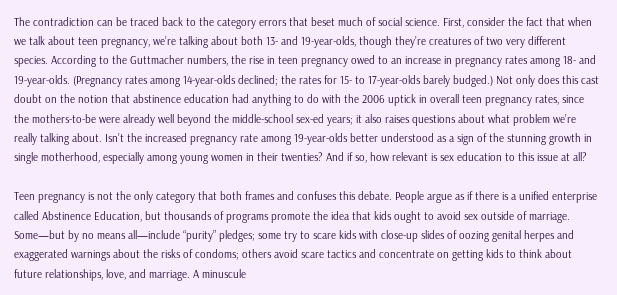The contradiction can be traced back to the category errors that beset much of social science. First, consider the fact that when we talk about teen pregnancy, we’re talking about both 13- and 19-year-olds, though they’re creatures of two very different species. According to the Guttmacher numbers, the rise in teen pregnancy owed to an increase in pregnancy rates among 18- and 19-year-olds. (Pregnancy rates among 14-year-olds declined; the rates for 15- to 17-year-olds barely budged.) Not only does this cast doubt on the notion that abstinence education had anything to do with the 2006 uptick in overall teen pregnancy rates, since the mothers-to-be were already well beyond the middle-school sex-ed years; it also raises questions about what problem we’re really talking about. Isn’t the increased pregnancy rate among 19-year-olds better understood as a sign of the stunning growth in single motherhood, especially among young women in their twenties? And if so, how relevant is sex education to this issue at all?

Teen pregnancy is not the only category that both frames and confuses this debate. People argue as if there is a unified enterprise called Abstinence Education, but thousands of programs promote the idea that kids ought to avoid sex outside of marriage. Some—but by no means all—include “purity” pledges; some try to scare kids with close-up slides of oozing genital herpes and exaggerated warnings about the risks of condoms; others avoid scare tactics and concentrate on getting kids to think about future relationships, love, and marriage. A minuscule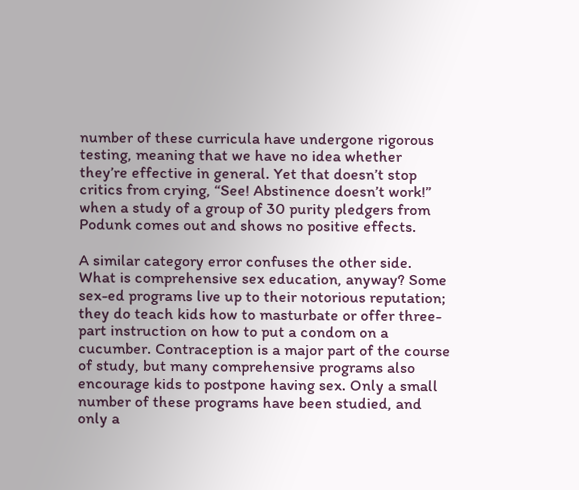number of these curricula have undergone rigorous testing, meaning that we have no idea whether they’re effective in general. Yet that doesn’t stop critics from crying, “See! Abstinence doesn’t work!” when a study of a group of 30 purity pledgers from Podunk comes out and shows no positive effects.

A similar category error confuses the other side. What is comprehensive sex education, anyway? Some sex-ed programs live up to their notorious reputation; they do teach kids how to masturbate or offer three-part instruction on how to put a condom on a cucumber. Contraception is a major part of the course of study, but many comprehensive programs also encourage kids to postpone having sex. Only a small number of these programs have been studied, and only a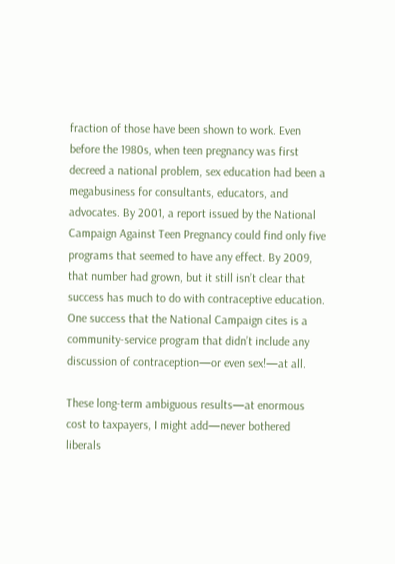fraction of those have been shown to work. Even before the 1980s, when teen pregnancy was first decreed a national problem, sex education had been a megabusiness for consultants, educators, and advocates. By 2001, a report issued by the National Campaign Against Teen Pregnancy could find only five programs that seemed to have any effect. By 2009, that number had grown, but it still isn’t clear that success has much to do with contraceptive education. One success that the National Campaign cites is a community-service program that didn’t include any discussion of contraception—or even sex!—at all.

These long-term ambiguous results—at enormous cost to taxpayers, I might add—never bothered liberals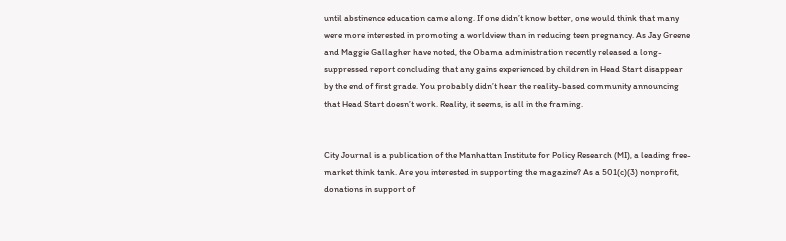until abstinence education came along. If one didn’t know better, one would think that many were more interested in promoting a worldview than in reducing teen pregnancy. As Jay Greene and Maggie Gallagher have noted, the Obama administration recently released a long-suppressed report concluding that any gains experienced by children in Head Start disappear by the end of first grade. You probably didn’t hear the reality-based community announcing that Head Start doesn’t work. Reality, it seems, is all in the framing.


City Journal is a publication of the Manhattan Institute for Policy Research (MI), a leading free-market think tank. Are you interested in supporting the magazine? As a 501(c)(3) nonprofit, donations in support of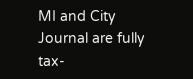MI and City Journal are fully tax-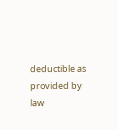deductible as provided by law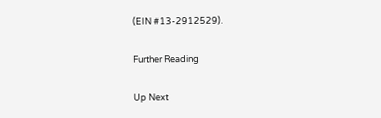(EIN #13-2912529).

Further Reading

Up Next